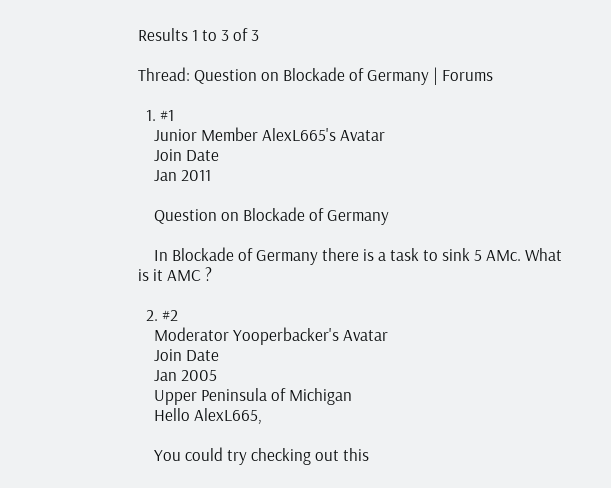Results 1 to 3 of 3

Thread: Question on Blockade of Germany | Forums

  1. #1
    Junior Member AlexL665's Avatar
    Join Date
    Jan 2011

    Question on Blockade of Germany

    In Blockade of Germany there is a task to sink 5 AMc. What is it AMC ?

  2. #2
    Moderator Yooperbacker's Avatar
    Join Date
    Jan 2005
    Upper Peninsula of Michigan
    Hello AlexL665,

    You could try checking out this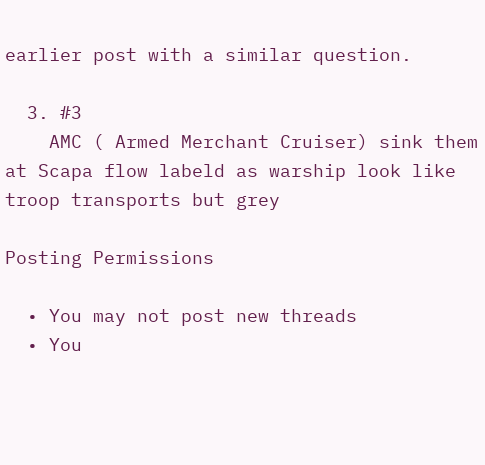earlier post with a similar question.

  3. #3
    AMC ( Armed Merchant Cruiser) sink them at Scapa flow labeld as warship look like troop transports but grey

Posting Permissions

  • You may not post new threads
  • You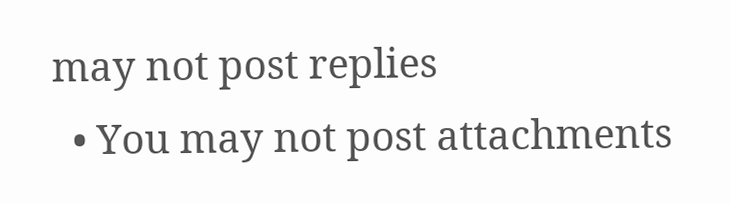may not post replies
  • You may not post attachments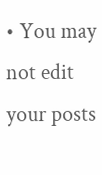• You may not edit your posts